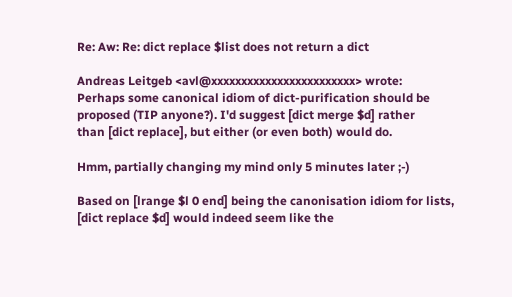Re: Aw: Re: dict replace $list does not return a dict

Andreas Leitgeb <avl@xxxxxxxxxxxxxxxxxxxxxxxx> wrote:
Perhaps some canonical idiom of dict-purification should be
proposed (TIP anyone?). I'd suggest [dict merge $d] rather
than [dict replace], but either (or even both) would do.

Hmm, partially changing my mind only 5 minutes later ;-)

Based on [lrange $l 0 end] being the canonisation idiom for lists,
[dict replace $d] would indeed seem like the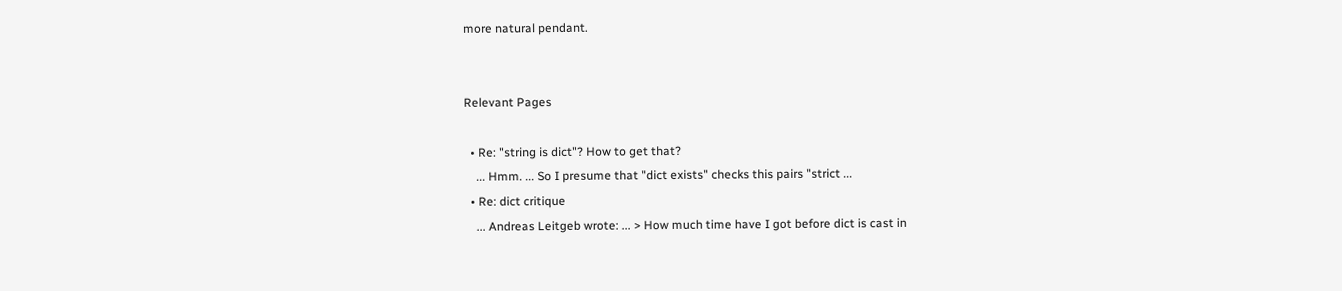more natural pendant.


Relevant Pages

  • Re: "string is dict"? How to get that?
    ... Hmm. ... So I presume that "dict exists" checks this pairs "strict ...
  • Re: dict critique
    ... Andreas Leitgeb wrote: ... > How much time have I got before dict is cast in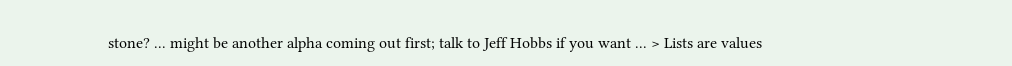stone? ... might be another alpha coming out first; talk to Jeff Hobbs if you want ... > Lists are values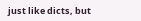just like dicts, but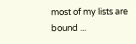most of my lists are bound ...